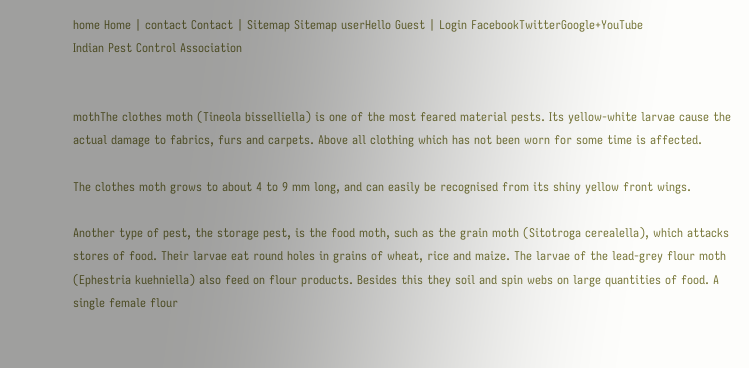home Home | contact Contact | Sitemap Sitemap userHello Guest | Login FacebookTwitterGoogle+YouTube
Indian Pest Control Association


mothThe clothes moth (Tineola bisselliella) is one of the most feared material pests. Its yellow-white larvae cause the actual damage to fabrics, furs and carpets. Above all clothing which has not been worn for some time is affected.

The clothes moth grows to about 4 to 9 mm long, and can easily be recognised from its shiny yellow front wings.

Another type of pest, the storage pest, is the food moth, such as the grain moth (Sitotroga cerealella), which attacks stores of food. Their larvae eat round holes in grains of wheat, rice and maize. The larvae of the lead-grey flour moth (Ephestria kuehniella) also feed on flour products. Besides this they soil and spin webs on large quantities of food. A single female flour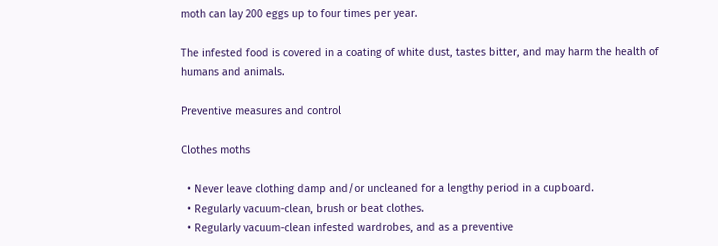moth can lay 200 eggs up to four times per year.

The infested food is covered in a coating of white dust, tastes bitter, and may harm the health of humans and animals.

Preventive measures and control

Clothes moths

  • Never leave clothing damp and/or uncleaned for a lengthy period in a cupboard.
  • Regularly vacuum-clean, brush or beat clothes.
  • Regularly vacuum-clean infested wardrobes, and as a preventive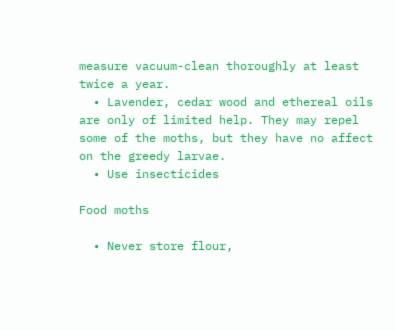measure vacuum-clean thoroughly at least twice a year.
  • Lavender, cedar wood and ethereal oils are only of limited help. They may repel some of the moths, but they have no affect on the greedy larvae.
  • Use insecticides

Food moths

  • Never store flour,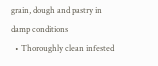grain, dough and pastry in damp conditions
  • Thoroughly clean infested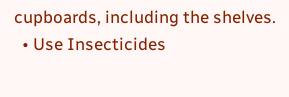cupboards, including the shelves.
  • Use Insecticides